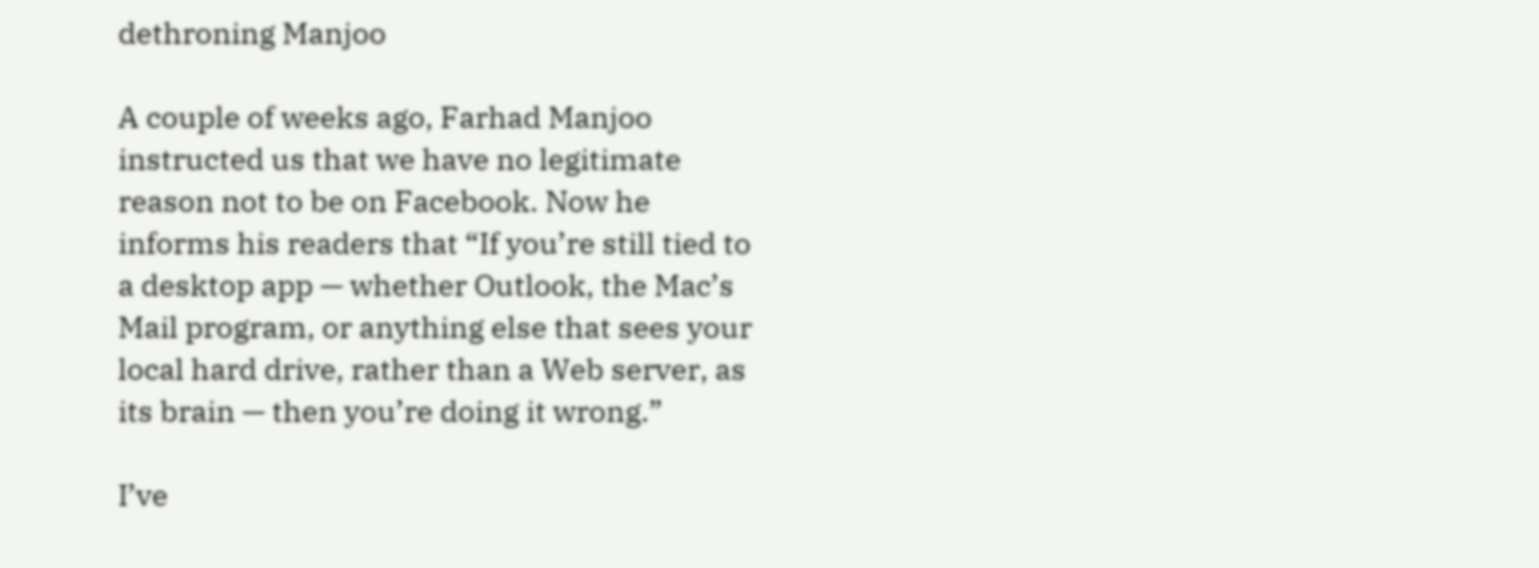dethroning Manjoo

A couple of weeks ago, Farhad Manjoo instructed us that we have no legitimate reason not to be on Facebook. Now he informs his readers that “If you’re still tied to a desktop app — whether Outlook, the Mac’s Mail program, or anything else that sees your local hard drive, rather than a Web server, as its brain — then you’re doing it wrong.”

I’ve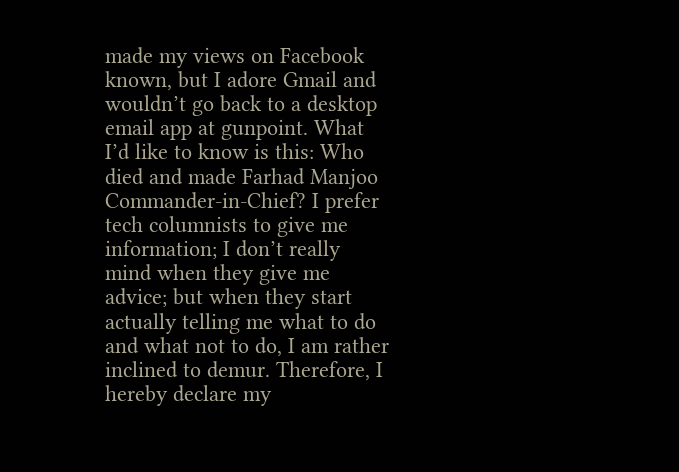made my views on Facebook known, but I adore Gmail and wouldn’t go back to a desktop email app at gunpoint. What I’d like to know is this: Who died and made Farhad Manjoo Commander-in-Chief? I prefer tech columnists to give me information; I don’t really mind when they give me advice; but when they start actually telling me what to do and what not to do, I am rather inclined to demur. Therefore, I hereby declare my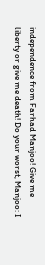independence from Farhad Manjoo! Give me liberty or give me death! Do your worst, Manjoo: I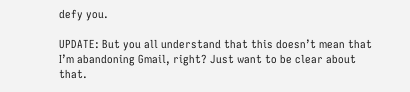defy you.

UPDATE: But you all understand that this doesn’t mean that I’m abandoning Gmail, right? Just want to be clear about that.